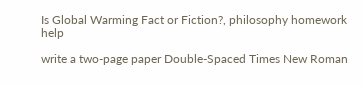Is Global Warming Fact or Fiction?, philosophy homework help

write a two-page paper Double-Spaced Times New Roman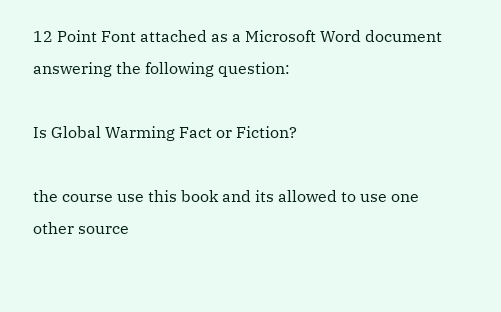12 Point Font attached as a Microsoft Word document answering the following question:

Is Global Warming Fact or Fiction?

the course use this book and its allowed to use one other source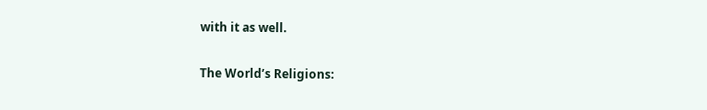with it as well.

The World’s Religions: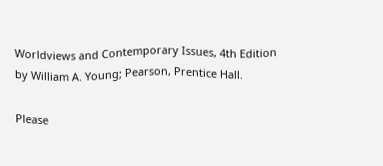Worldviews and Contemporary Issues, 4th Edition by William A. Young; Pearson, Prentice Hall.

Please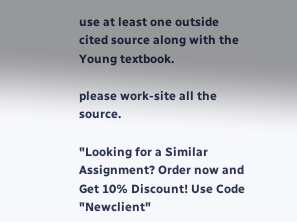use at least one outside cited source along with the Young textbook.

please work-site all the source.

"Looking for a Similar Assignment? Order now and Get 10% Discount! Use Code "Newclient"